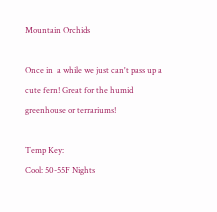Mountain Orchids

Once in  a while we just can't pass up a cute fern! Great for the humid greenhouse or terrariums!

Temp Key:
Cool: 50-55F Nights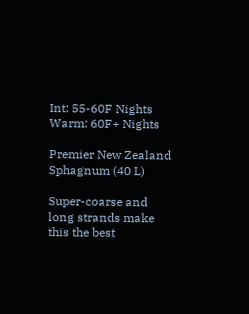Int: 55-60F Nights
Warm: 60F+ Nights

Premier New Zealand Sphagnum (40 L)

Super-coarse and long strands make this the best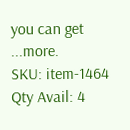you can get ...more.
SKU: item-1464
Qty Avail: 4